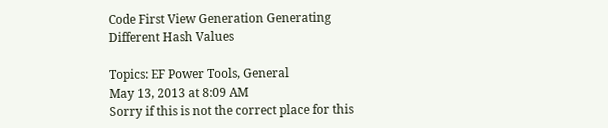Code First View Generation Generating Different Hash Values

Topics: EF Power Tools, General
May 13, 2013 at 8:09 AM
Sorry if this is not the correct place for this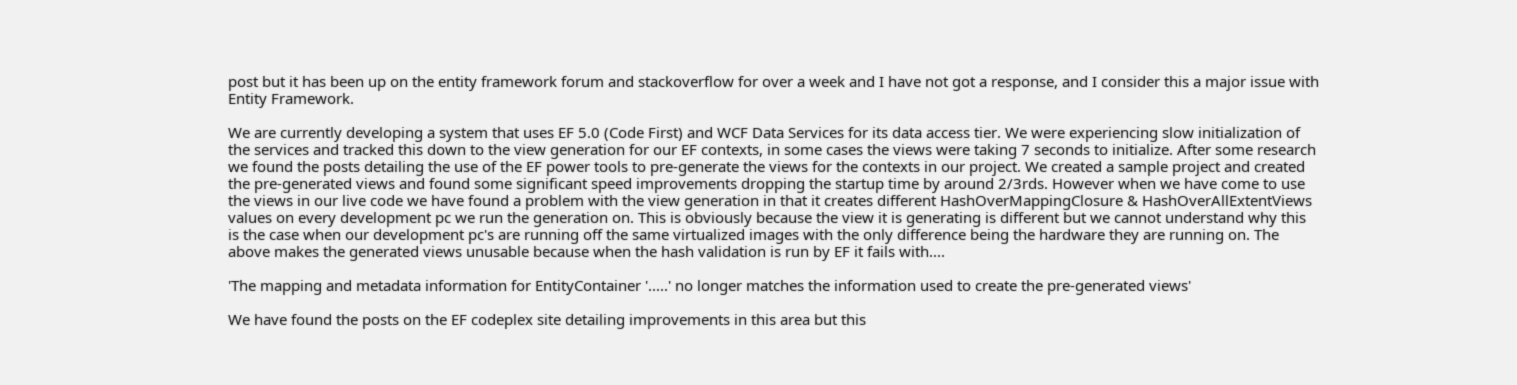post but it has been up on the entity framework forum and stackoverflow for over a week and I have not got a response, and I consider this a major issue with Entity Framework.

We are currently developing a system that uses EF 5.0 (Code First) and WCF Data Services for its data access tier. We were experiencing slow initialization of the services and tracked this down to the view generation for our EF contexts, in some cases the views were taking 7 seconds to initialize. After some research we found the posts detailing the use of the EF power tools to pre-generate the views for the contexts in our project. We created a sample project and created the pre-generated views and found some significant speed improvements dropping the startup time by around 2/3rds. However when we have come to use the views in our live code we have found a problem with the view generation in that it creates different HashOverMappingClosure & HashOverAllExtentViews values on every development pc we run the generation on. This is obviously because the view it is generating is different but we cannot understand why this is the case when our development pc's are running off the same virtualized images with the only difference being the hardware they are running on. The above makes the generated views unusable because when the hash validation is run by EF it fails with....

'The mapping and metadata information for EntityContainer '.....' no longer matches the information used to create the pre-generated views'

We have found the posts on the EF codeplex site detailing improvements in this area but this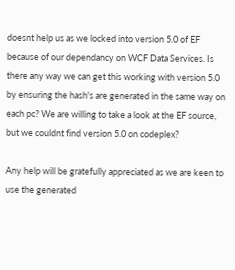doesnt help us as we locked into version 5.0 of EF because of our dependancy on WCF Data Services. Is there any way we can get this working with version 5.0 by ensuring the hash's are generated in the same way on each pc? We are willing to take a look at the EF source, but we couldnt find version 5.0 on codeplex?

Any help will be gratefully appreciated as we are keen to use the generated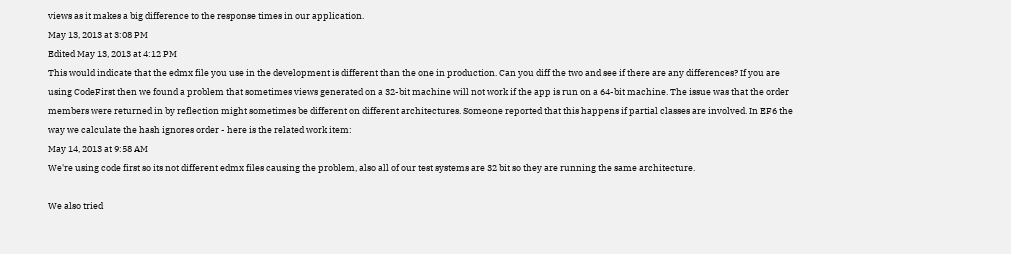views as it makes a big difference to the response times in our application.
May 13, 2013 at 3:08 PM
Edited May 13, 2013 at 4:12 PM
This would indicate that the edmx file you use in the development is different than the one in production. Can you diff the two and see if there are any differences? If you are using CodeFirst then we found a problem that sometimes views generated on a 32-bit machine will not work if the app is run on a 64-bit machine. The issue was that the order members were returned in by reflection might sometimes be different on different architectures. Someone reported that this happens if partial classes are involved. In EF6 the way we calculate the hash ignores order - here is the related work item:
May 14, 2013 at 9:58 AM
We're using code first so its not different edmx files causing the problem, also all of our test systems are 32 bit so they are running the same architecture.

We also tried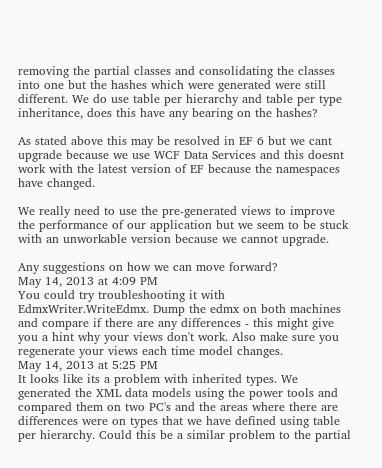removing the partial classes and consolidating the classes into one but the hashes which were generated were still different. We do use table per hierarchy and table per type inheritance, does this have any bearing on the hashes?

As stated above this may be resolved in EF 6 but we cant upgrade because we use WCF Data Services and this doesnt work with the latest version of EF because the namespaces have changed.

We really need to use the pre-generated views to improve the performance of our application but we seem to be stuck with an unworkable version because we cannot upgrade.

Any suggestions on how we can move forward?
May 14, 2013 at 4:09 PM
You could try troubleshooting it with EdmxWriter.WriteEdmx. Dump the edmx on both machines and compare if there are any differences - this might give you a hint why your views don't work. Also make sure you regenerate your views each time model changes.
May 14, 2013 at 5:25 PM
It looks like its a problem with inherited types. We generated the XML data models using the power tools and compared them on two PC's and the areas where there are differences were on types that we have defined using table per hierarchy. Could this be a similar problem to the partial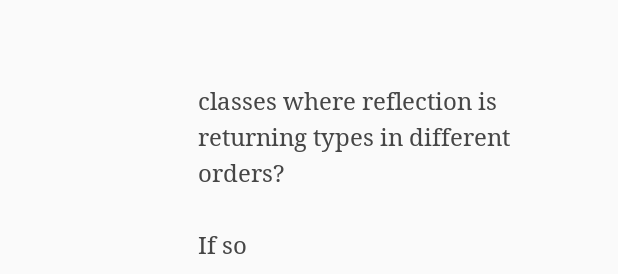classes where reflection is returning types in different orders?

If so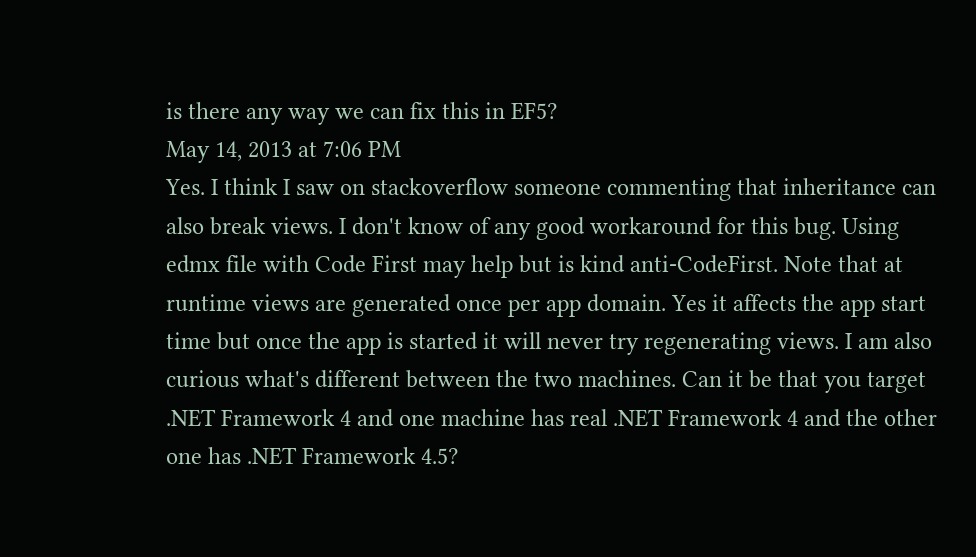is there any way we can fix this in EF5?
May 14, 2013 at 7:06 PM
Yes. I think I saw on stackoverflow someone commenting that inheritance can also break views. I don't know of any good workaround for this bug. Using edmx file with Code First may help but is kind anti-CodeFirst. Note that at runtime views are generated once per app domain. Yes it affects the app start time but once the app is started it will never try regenerating views. I am also curious what's different between the two machines. Can it be that you target .NET Framework 4 and one machine has real .NET Framework 4 and the other one has .NET Framework 4.5?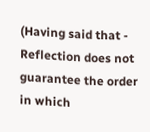(Having said that - Reflection does not guarantee the order in which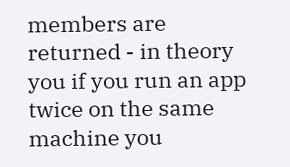members are returned - in theory you if you run an app twice on the same machine you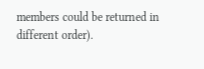members could be returned in different order).